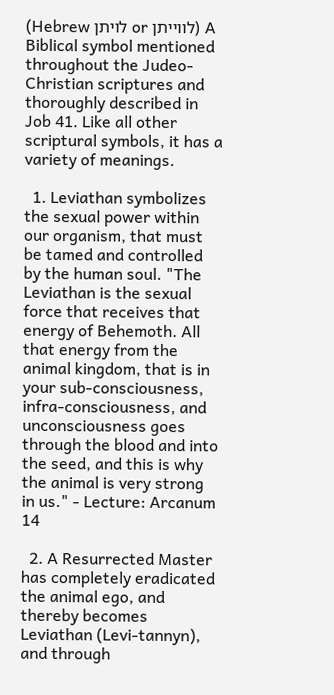(Hebrew לויתן or לווייתן) A Biblical symbol mentioned throughout the Judeo-Christian scriptures and thoroughly described in Job 41. Like all other scriptural symbols, it has a variety of meanings.

  1. Leviathan symbolizes the sexual power within our organism, that must be tamed and controlled by the human soul. "The Leviathan is the sexual force that receives that energy of Behemoth. All that energy from the animal kingdom, that is in your sub-consciousness, infra-consciousness, and unconsciousness goes through the blood and into the seed, and this is why the animal is very strong in us." - Lecture: Arcanum 14

  2. A Resurrected Master has completely eradicated the animal ego, and thereby becomes Leviathan (Levi-tannyn), and through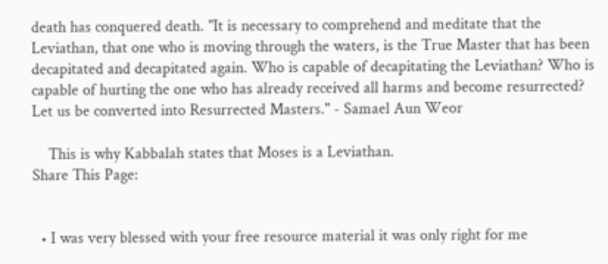death has conquered death. "It is necessary to comprehend and meditate that the Leviathan, that one who is moving through the waters, is the True Master that has been decapitated and decapitated again. Who is capable of decapitating the Leviathan? Who is capable of hurting the one who has already received all harms and become resurrected? Let us be converted into Resurrected Masters." - Samael Aun Weor

    This is why Kabbalah states that Moses is a Leviathan.
Share This Page:


  • I was very blessed with your free resource material it was only right for me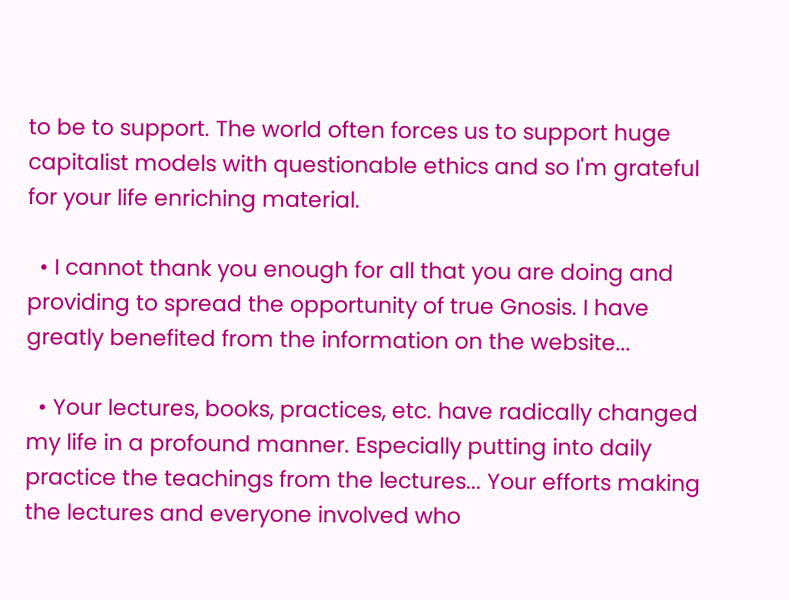to be to support. The world often forces us to support huge capitalist models with questionable ethics and so I'm grateful for your life enriching material.

  • I cannot thank you enough for all that you are doing and providing to spread the opportunity of true Gnosis. I have greatly benefited from the information on the website...

  • Your lectures, books, practices, etc. have radically changed my life in a profound manner. Especially putting into daily practice the teachings from the lectures... Your efforts making the lectures and everyone involved who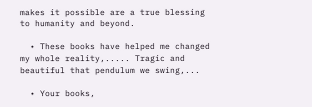makes it possible are a true blessing to humanity and beyond.

  • These books have helped me changed my whole reality,..... Tragic and beautiful that pendulum we swing,...

  • Your books,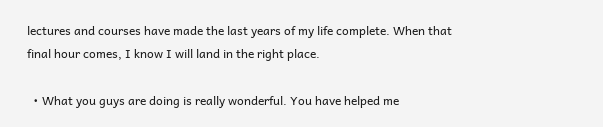lectures and courses have made the last years of my life complete. When that final hour comes, I know I will land in the right place.

  • What you guys are doing is really wonderful. You have helped me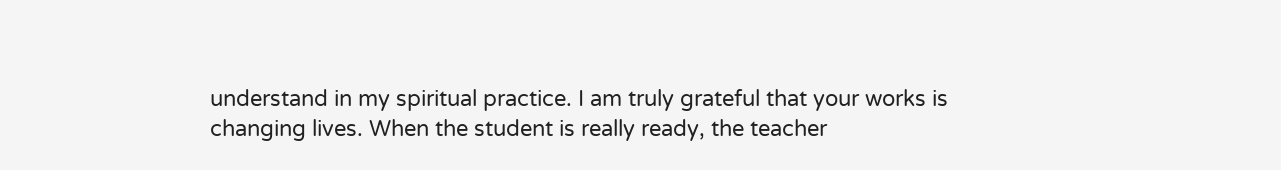understand in my spiritual practice. I am truly grateful that your works is changing lives. When the student is really ready, the teacher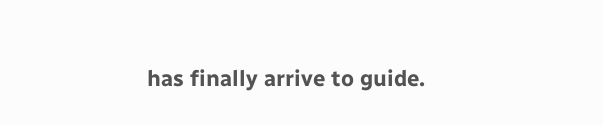has finally arrive to guide.